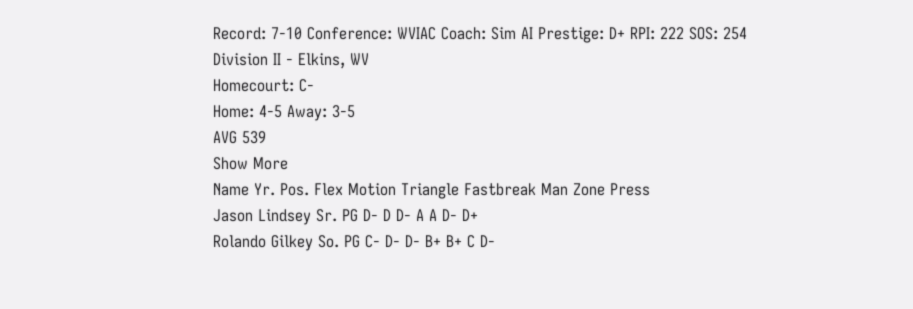Record: 7-10 Conference: WVIAC Coach: Sim AI Prestige: D+ RPI: 222 SOS: 254
Division II - Elkins, WV
Homecourt: C-
Home: 4-5 Away: 3-5
AVG 539
Show More
Name Yr. Pos. Flex Motion Triangle Fastbreak Man Zone Press
Jason Lindsey Sr. PG D- D D- A A D- D+
Rolando Gilkey So. PG C- D- D- B+ B+ C D-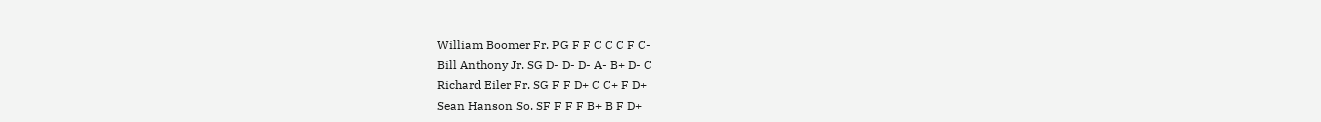William Boomer Fr. PG F F C C C F C-
Bill Anthony Jr. SG D- D- D- A- B+ D- C
Richard Eiler Fr. SG F F D+ C C+ F D+
Sean Hanson So. SF F F F B+ B F D+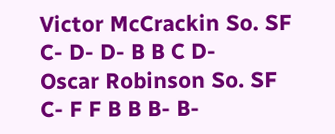Victor McCrackin So. SF C- D- D- B B C D-
Oscar Robinson So. SF C- F F B B B- B-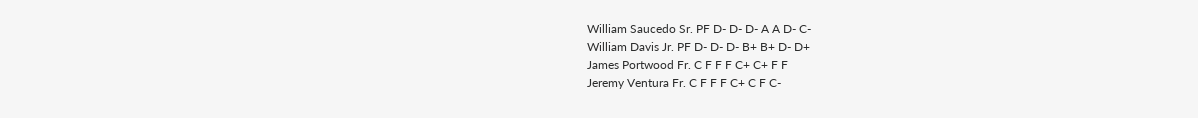William Saucedo Sr. PF D- D- D- A A D- C-
William Davis Jr. PF D- D- D- B+ B+ D- D+
James Portwood Fr. C F F F C+ C+ F F
Jeremy Ventura Fr. C F F F C+ C F C-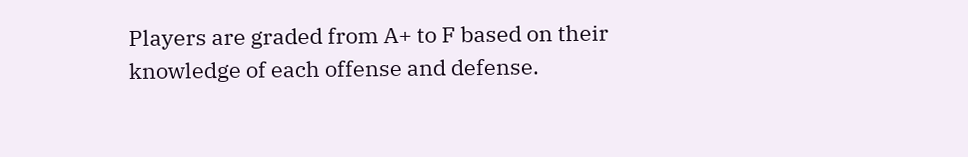Players are graded from A+ to F based on their knowledge of each offense and defense.